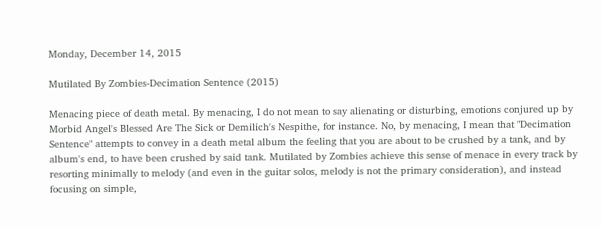Monday, December 14, 2015

Mutilated By Zombies-Decimation Sentence (2015)

Menacing piece of death metal. By menacing, I do not mean to say alienating or disturbing, emotions conjured up by Morbid Angel's Blessed Are The Sick or Demilich's Nespithe, for instance. No, by menacing, I mean that "Decimation Sentence" attempts to convey in a death metal album the feeling that you are about to be crushed by a tank, and by album's end, to have been crushed by said tank. Mutilated by Zombies achieve this sense of menace in every track by resorting minimally to melody (and even in the guitar solos, melody is not the primary consideration), and instead focusing on simple,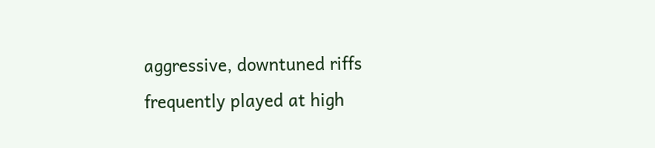aggressive, downtuned riffs frequently played at high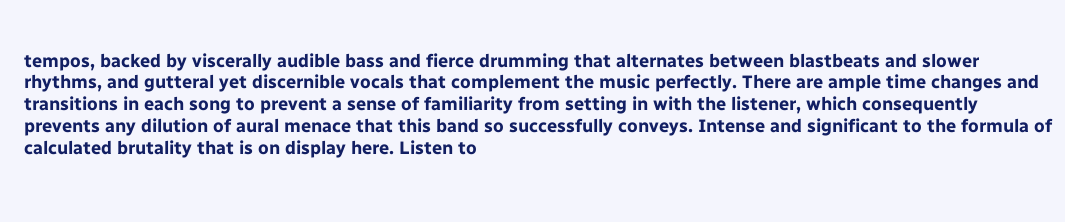tempos, backed by viscerally audible bass and fierce drumming that alternates between blastbeats and slower rhythms, and gutteral yet discernible vocals that complement the music perfectly. There are ample time changes and transitions in each song to prevent a sense of familiarity from setting in with the listener, which consequently prevents any dilution of aural menace that this band so successfully conveys. Intense and significant to the formula of calculated brutality that is on display here. Listen to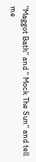"Maggot Bath" and " Mock The Sun" and tell me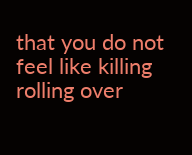that you do not feel like killing rolling over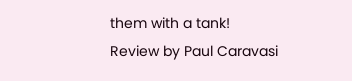them with a tank!
Review by Paul Caravasi